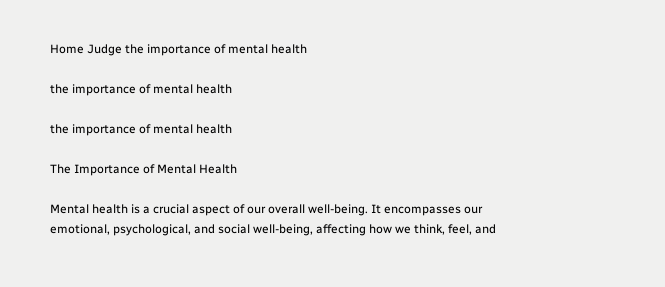Home Judge the importance of mental health

the importance of mental health

the importance of mental health

The Importance of Mental Health

Mental health is a crucial aspect of our overall well-being. It encompasses our emotional, psychological, and social well-being, affecting how we think, feel, and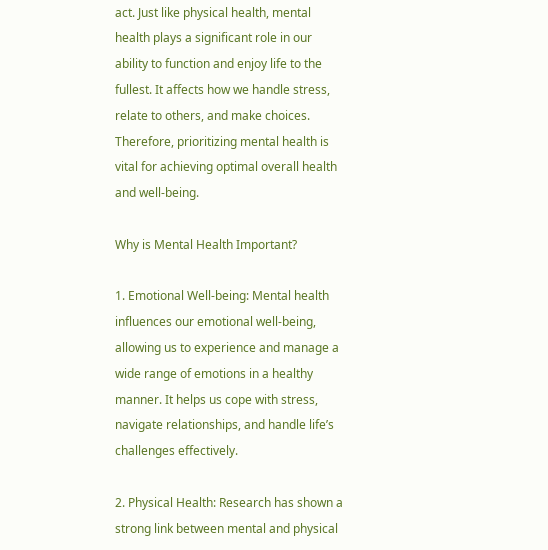act. Just like physical health, mental health plays a significant role in our ability to function and enjoy life to the fullest. It affects how we handle stress, relate to others, and make choices. Therefore, prioritizing mental health is vital for achieving optimal overall health and well-being.

Why is Mental Health Important?

1. Emotional Well-being: Mental health influences our emotional well-being, allowing us to experience and manage a wide range of emotions in a healthy manner. It helps us cope with stress, navigate relationships, and handle life’s challenges effectively.

2. Physical Health: Research has shown a strong link between mental and physical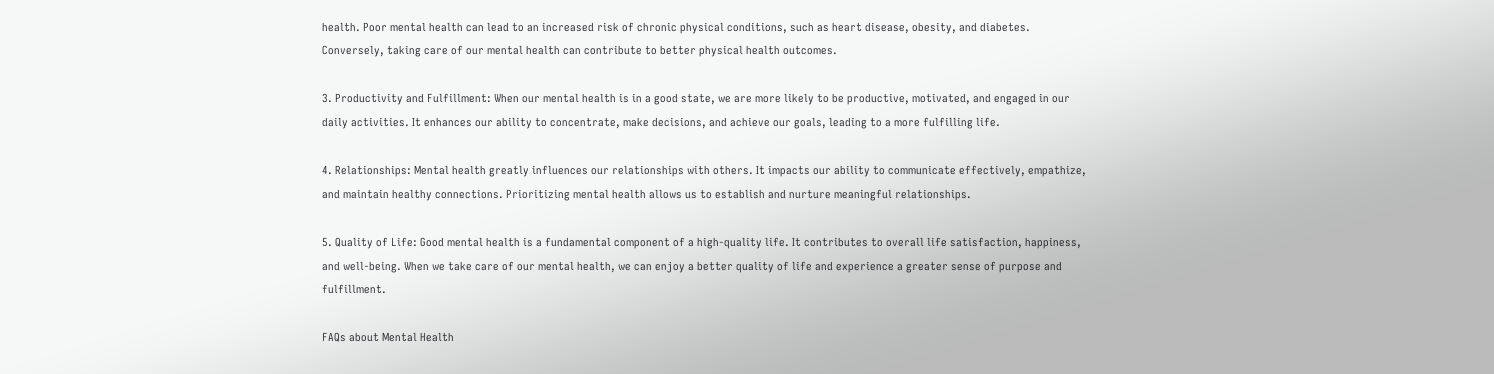health. Poor mental health can lead to an increased risk of chronic physical conditions, such as heart disease, obesity, and diabetes. Conversely, taking care of our mental health can contribute to better physical health outcomes.

3. Productivity and Fulfillment: When our mental health is in a good state, we are more likely to be productive, motivated, and engaged in our daily activities. It enhances our ability to concentrate, make decisions, and achieve our goals, leading to a more fulfilling life.

4. Relationships: Mental health greatly influences our relationships with others. It impacts our ability to communicate effectively, empathize, and maintain healthy connections. Prioritizing mental health allows us to establish and nurture meaningful relationships.

5. Quality of Life: Good mental health is a fundamental component of a high-quality life. It contributes to overall life satisfaction, happiness, and well-being. When we take care of our mental health, we can enjoy a better quality of life and experience a greater sense of purpose and fulfillment.

FAQs about Mental Health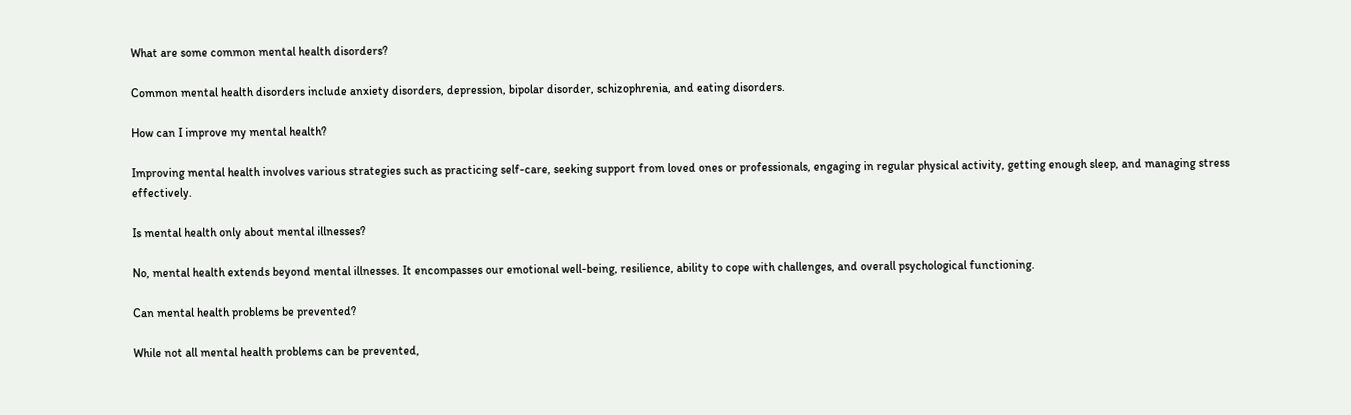What are some common mental health disorders?

Common mental health disorders include anxiety disorders, depression, bipolar disorder, schizophrenia, and eating disorders.

How can I improve my mental health?

Improving mental health involves various strategies such as practicing self-care, seeking support from loved ones or professionals, engaging in regular physical activity, getting enough sleep, and managing stress effectively.

Is mental health only about mental illnesses?

No, mental health extends beyond mental illnesses. It encompasses our emotional well-being, resilience, ability to cope with challenges, and overall psychological functioning.

Can mental health problems be prevented?

While not all mental health problems can be prevented,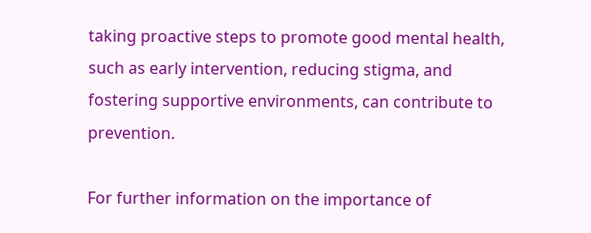taking proactive steps to promote good mental health, such as early intervention, reducing stigma, and fostering supportive environments, can contribute to prevention.

For further information on the importance of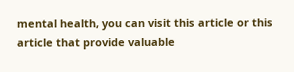mental health, you can visit this article or this article that provide valuable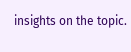insights on the topic.